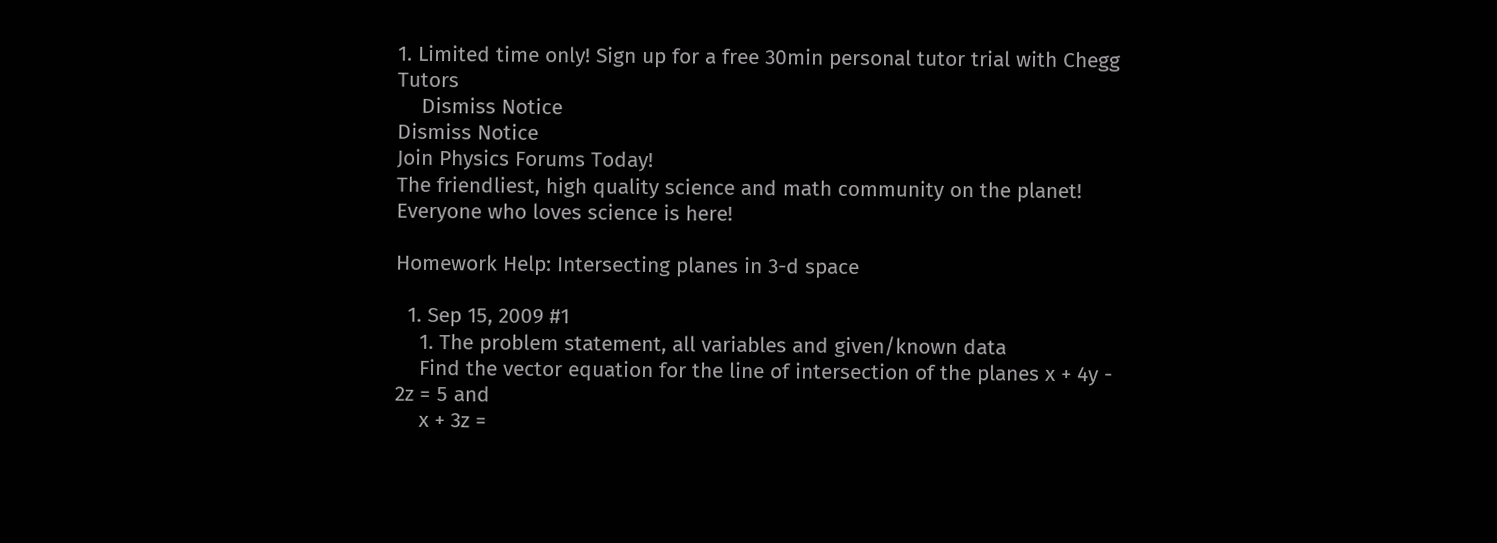1. Limited time only! Sign up for a free 30min personal tutor trial with Chegg Tutors
    Dismiss Notice
Dismiss Notice
Join Physics Forums Today!
The friendliest, high quality science and math community on the planet! Everyone who loves science is here!

Homework Help: Intersecting planes in 3-d space

  1. Sep 15, 2009 #1
    1. The problem statement, all variables and given/known data
    Find the vector equation for the line of intersection of the planes x + 4y - 2z = 5 and
    x + 3z =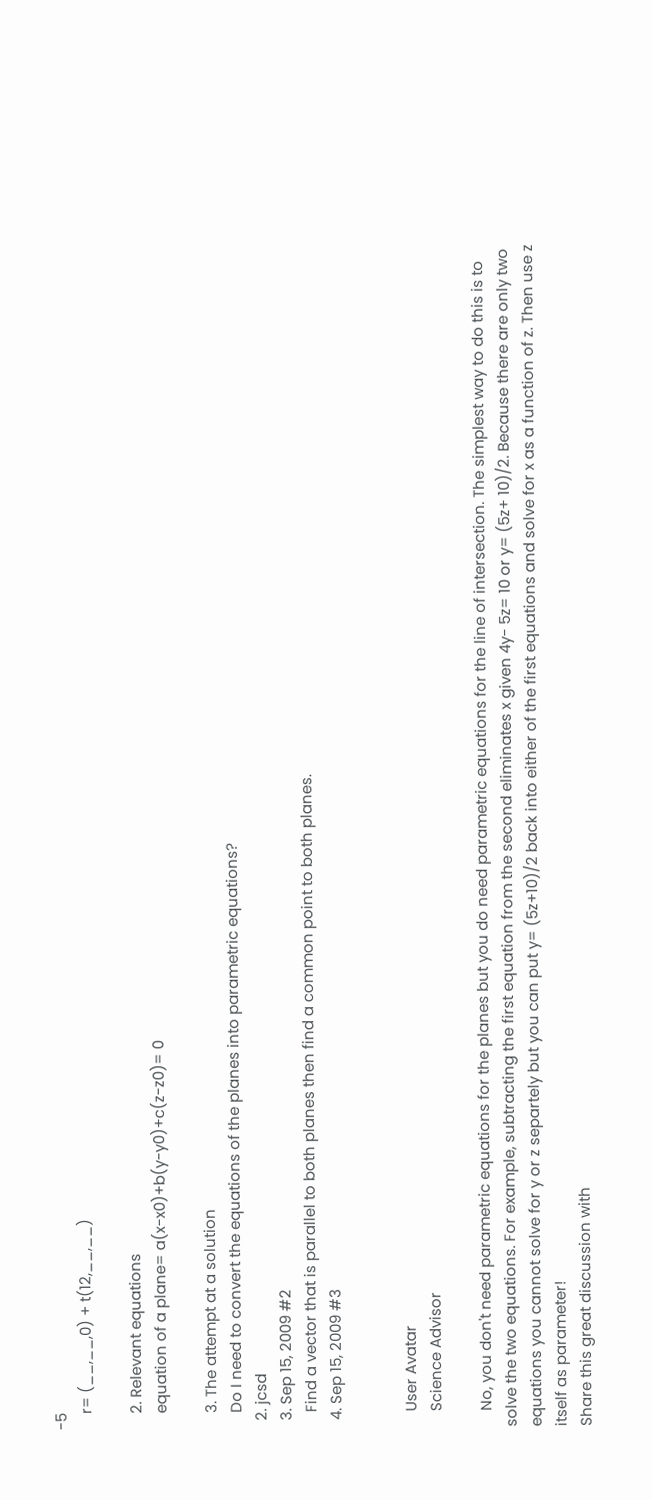-5
    r= (__,__,0) + t(12,__,__)

    2. Relevant equations
    equation of a plane= a(x-x0)+b(y-y0)+c(z-z0)= 0

    3. The attempt at a solution
    Do I need to convert the equations of the planes into parametric equations?
  2. jcsd
  3. Sep 15, 2009 #2
    Find a vector that is parallel to both planes then find a common point to both planes.
  4. Sep 15, 2009 #3


    User Avatar
    Science Advisor

    No, you don't need parametric equations for the planes but you do need parametric equations for the line of intersection. The simplest way to do this is to solve the two equations. For example, subtracting the first equation from the second eliminates x given 4y- 5z= 10 or y= (5z+ 10)/2. Because there are only two equations you cannot solve for y or z separtely but you can put y= (5z+10)/2 back into either of the first equations and solve for x as a function of z. Then use z itself as parameter!
Share this great discussion with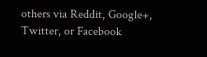others via Reddit, Google+, Twitter, or Facebook